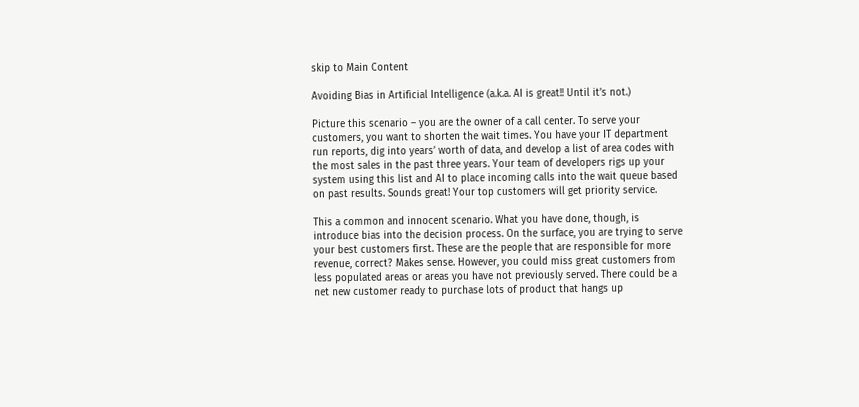skip to Main Content

Avoiding Bias in Artificial Intelligence (a.k.a. AI is great!! Until it’s not.)

Picture this scenario – you are the owner of a call center. To serve your customers, you want to shorten the wait times. You have your IT department run reports, dig into years’ worth of data, and develop a list of area codes with the most sales in the past three years. Your team of developers rigs up your system using this list and AI to place incoming calls into the wait queue based on past results. Sounds great! Your top customers will get priority service.

This a common and innocent scenario. What you have done, though, is introduce bias into the decision process. On the surface, you are trying to serve your best customers first. These are the people that are responsible for more revenue, correct? Makes sense. However, you could miss great customers from less populated areas or areas you have not previously served. There could be a net new customer ready to purchase lots of product that hangs up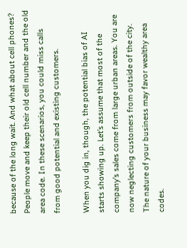because of the long wait. And what about cell phones? People move and keep their old cell number and the old area code. In these scenarios, you could miss calls from good potential and existing customers.

When you dig in, though, the potential bias of AI starts showing up. Let’s assume that most of the company’s sales come from large urban areas. You are now neglecting customers from outside of the city. The nature of your business may favor wealthy area codes.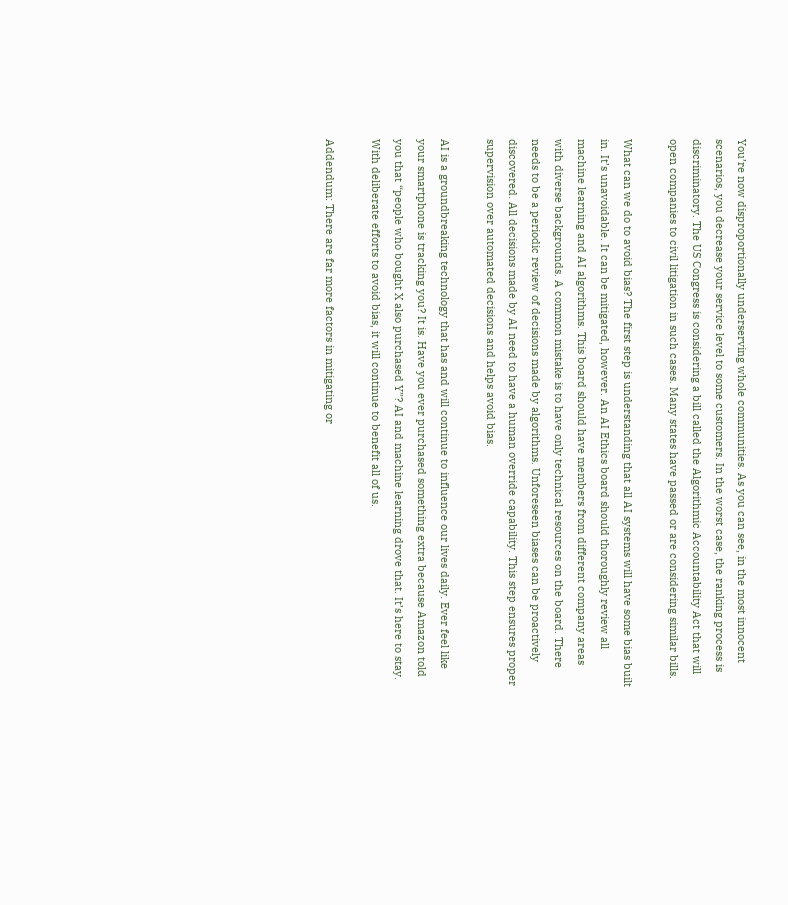You’re now disproportionally underserving whole communities. As you can see, in the most innocent scenarios, you decrease your service level to some customers. In the worst case, the ranking process is discriminatory. The US Congress is considering a bill called the Algorithmic Accountability Act that will open companies to civil litigation in such cases. Many states have passed or are considering similar bills.

What can we do to avoid bias? The first step is understanding that all AI systems will have some bias built in. It’s unavoidable. It can be mitigated, however. An AI Ethics board should thoroughly review all machine learning and AI algorithms. This board should have members from different company areas with diverse backgrounds. A common mistake is to have only technical resources on the board. There needs to be a periodic review of decisions made by algorithms. Unforeseen biases can be proactively discovered. All decisions made by AI need to have a human override capability. This step ensures proper supervision over automated decisions and helps avoid bias.

AI is a groundbreaking technology that has and will continue to influence our lives daily. Ever feel like your smartphone is tracking you? It is. Have you ever purchased something extra because Amazon told you that “people who bought X also purchased Y”? AI and machine learning drove that. It’s here to stay. With deliberate efforts to avoid bias, it will continue to benefit all of us.

Addendum: There are far more factors in mitigating or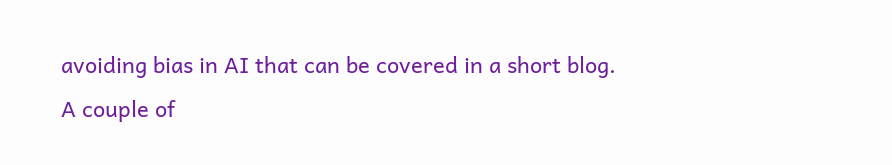avoiding bias in AI that can be covered in a short blog. A couple of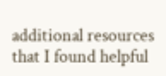additional resources that I found helpful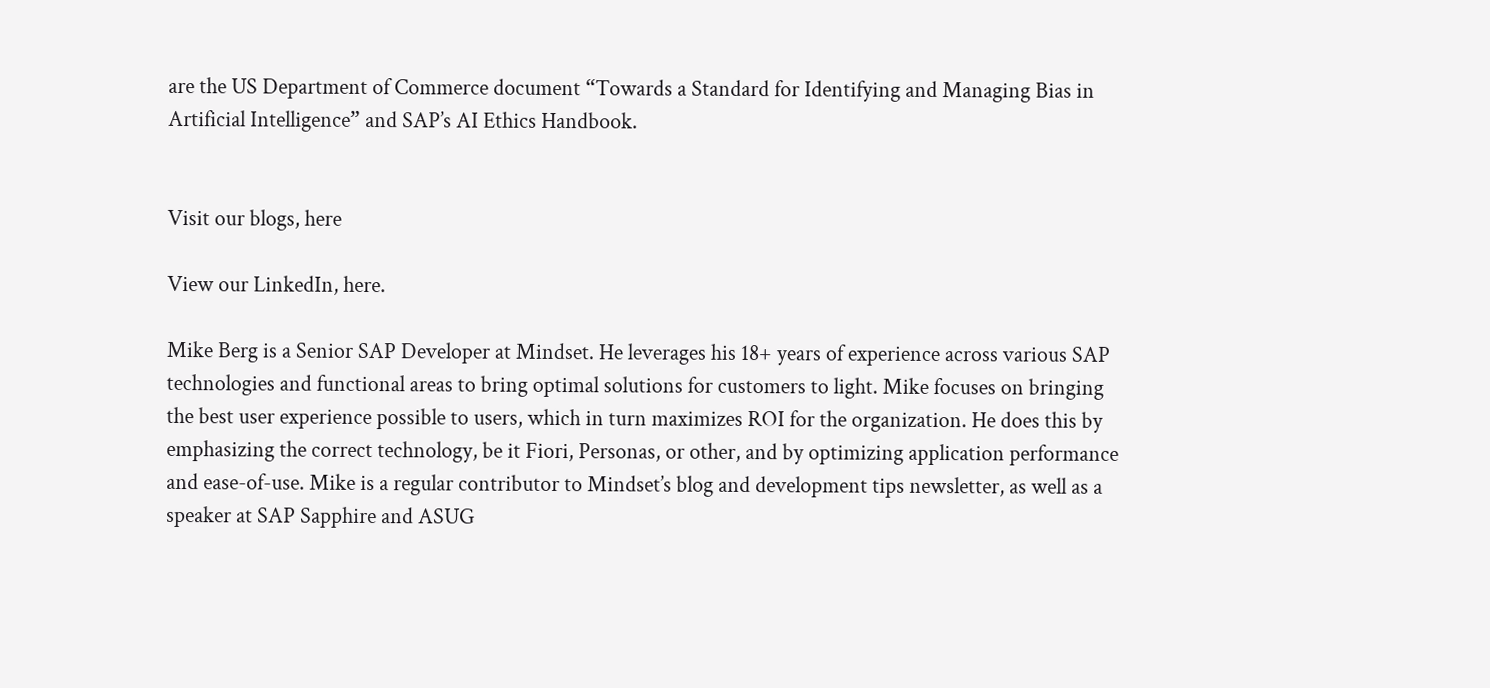are the US Department of Commerce document “Towards a Standard for Identifying and Managing Bias in Artificial Intelligence” and SAP’s AI Ethics Handbook.


Visit our blogs, here

View our LinkedIn, here.

Mike Berg is a Senior SAP Developer at Mindset. He leverages his 18+ years of experience across various SAP technologies and functional areas to bring optimal solutions for customers to light. Mike focuses on bringing the best user experience possible to users, which in turn maximizes ROI for the organization. He does this by emphasizing the correct technology, be it Fiori, Personas, or other, and by optimizing application performance and ease-of-use. Mike is a regular contributor to Mindset’s blog and development tips newsletter, as well as a speaker at SAP Sapphire and ASUG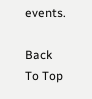events.

Back To Top